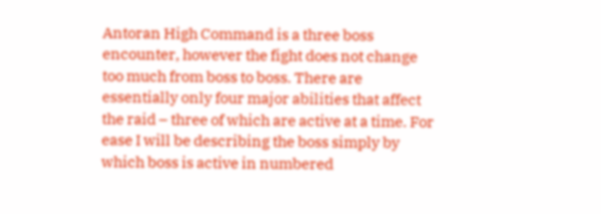Antoran High Command is a three boss encounter, however the fight does not change too much from boss to boss. There are essentially only four major abilities that affect the raid – three of which are active at a time. For ease I will be describing the boss simply by which boss is active in numbered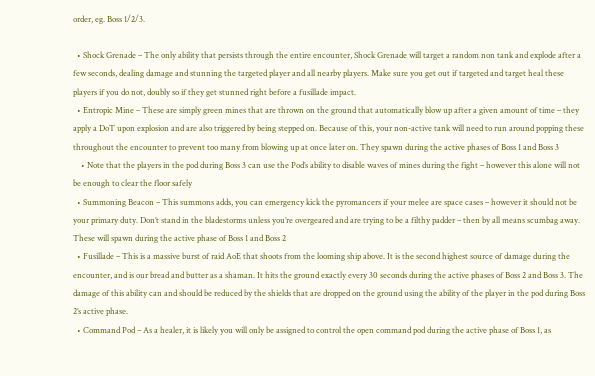order, eg. Boss 1/2/3.

  • Shock Grenade – The only ability that persists through the entire encounter, Shock Grenade will target a random non tank and explode after a few seconds, dealing damage and stunning the targeted player and all nearby players. Make sure you get out if targeted and target heal these players if you do not, doubly so if they get stunned right before a fusillade impact.
  • Entropic Mine – These are simply green mines that are thrown on the ground that automatically blow up after a given amount of time – they apply a DoT upon explosion and are also triggered by being stepped on. Because of this, your non-active tank will need to run around popping these throughout the encounter to prevent too many from blowing up at once later on. They spawn during the active phases of Boss 1 and Boss 3
    • Note that the players in the pod during Boss 3 can use the Pod’s ability to disable waves of mines during the fight – however this alone will not be enough to clear the floor safely
  • Summoning Beacon – This summons adds, you can emergency kick the pyromancers if your melee are space cases – however it should not be your primary duty. Don’t stand in the bladestorms unless you’re overgeared and are trying to be a filthy padder – then by all means scumbag away. These will spawn during the active phase of Boss 1 and Boss 2
  • Fusillade – This is a massive burst of raid AoE that shoots from the looming ship above. It is the second highest source of damage during the encounter, and is our bread and butter as a shaman. It hits the ground exactly every 30 seconds during the active phases of Boss 2 and Boss 3. The damage of this ability can and should be reduced by the shields that are dropped on the ground using the ability of the player in the pod during Boss 2’s active phase.
  • Command Pod – As a healer, it is likely you will only be assigned to control the open command pod during the active phase of Boss 1, as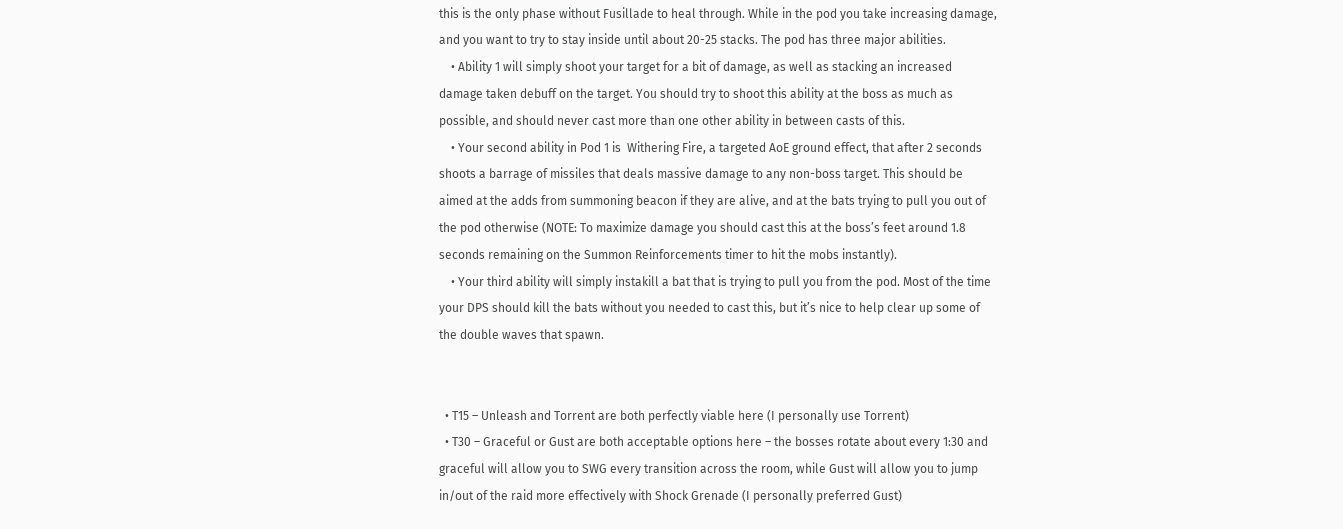this is the only phase without Fusillade to heal through. While in the pod you take increasing damage, and you want to try to stay inside until about 20-25 stacks. The pod has three major abilities.
    • Ability 1 will simply shoot your target for a bit of damage, as well as stacking an increased damage taken debuff on the target. You should try to shoot this ability at the boss as much as possible, and should never cast more than one other ability in between casts of this.
    • Your second ability in Pod 1 is  Withering Fire, a targeted AoE ground effect, that after 2 seconds shoots a barrage of missiles that deals massive damage to any non-boss target. This should be aimed at the adds from summoning beacon if they are alive, and at the bats trying to pull you out of the pod otherwise (NOTE: To maximize damage you should cast this at the boss’s feet around 1.8 seconds remaining on the Summon Reinforcements timer to hit the mobs instantly).
    • Your third ability will simply instakill a bat that is trying to pull you from the pod. Most of the time your DPS should kill the bats without you needed to cast this, but it’s nice to help clear up some of the double waves that spawn.


  • T15 – Unleash and Torrent are both perfectly viable here (I personally use Torrent)
  • T30 – Graceful or Gust are both acceptable options here – the bosses rotate about every 1:30 and graceful will allow you to SWG every transition across the room, while Gust will allow you to jump in/out of the raid more effectively with Shock Grenade (I personally preferred Gust)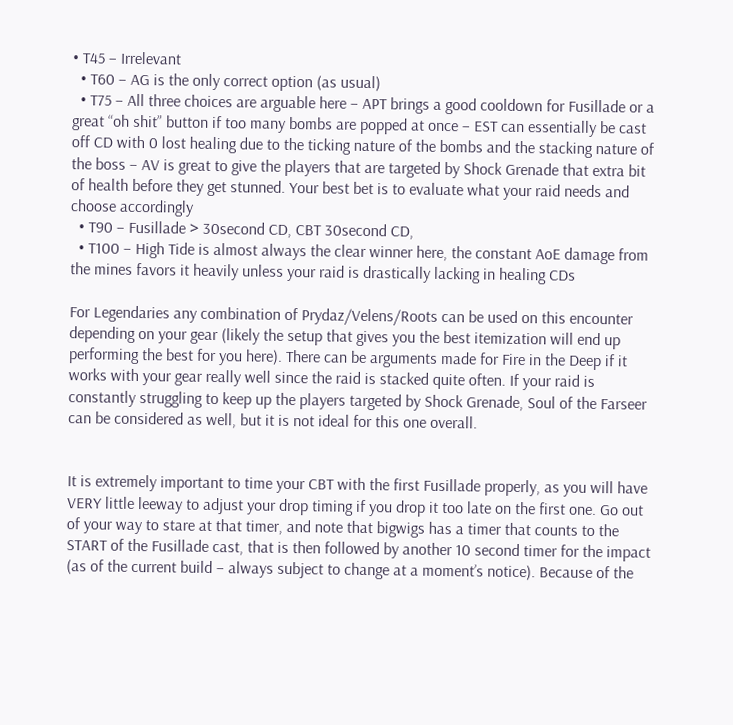• T45 – Irrelevant
  • T60 – AG is the only correct option (as usual)
  • T75 – All three choices are arguable here – APT brings a good cooldown for Fusillade or a great “oh shit” button if too many bombs are popped at once – EST can essentially be cast off CD with 0 lost healing due to the ticking nature of the bombs and the stacking nature of the boss – AV is great to give the players that are targeted by Shock Grenade that extra bit of health before they get stunned. Your best bet is to evaluate what your raid needs and choose accordingly
  • T90 – Fusillade > 30second CD, CBT 30second CD,
  • T100 – High Tide is almost always the clear winner here, the constant AoE damage from the mines favors it heavily unless your raid is drastically lacking in healing CDs

For Legendaries any combination of Prydaz/Velens/Roots can be used on this encounter depending on your gear (likely the setup that gives you the best itemization will end up performing the best for you here). There can be arguments made for Fire in the Deep if it works with your gear really well since the raid is stacked quite often. If your raid is constantly struggling to keep up the players targeted by Shock Grenade, Soul of the Farseer can be considered as well, but it is not ideal for this one overall.


It is extremely important to time your CBT with the first Fusillade properly, as you will have VERY little leeway to adjust your drop timing if you drop it too late on the first one. Go out of your way to stare at that timer, and note that bigwigs has a timer that counts to the START of the Fusillade cast, that is then followed by another 10 second timer for the impact (as of the current build – always subject to change at a moment’s notice). Because of the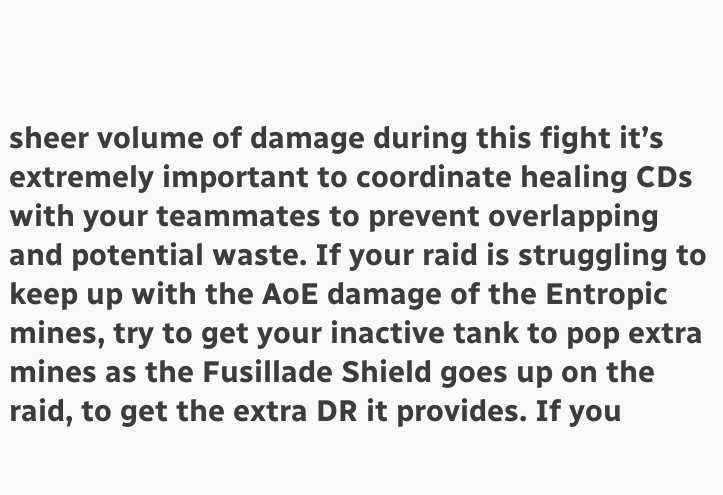sheer volume of damage during this fight it’s extremely important to coordinate healing CDs with your teammates to prevent overlapping and potential waste. If your raid is struggling to keep up with the AoE damage of the Entropic mines, try to get your inactive tank to pop extra mines as the Fusillade Shield goes up on the raid, to get the extra DR it provides. If you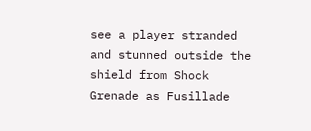see a player stranded and stunned outside the shield from Shock Grenade as Fusillade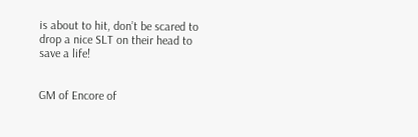is about to hit, don’t be scared to drop a nice SLT on their head to save a life!


GM of Encore of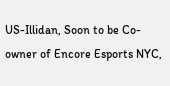US-Illidan, Soon to be Co-owner of Encore Esports NYC,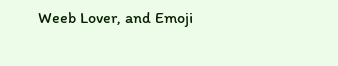Weeb Lover, and Emoji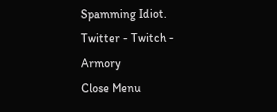Spamming Idiot. Twitter - Twitch - Armory
Close Menu